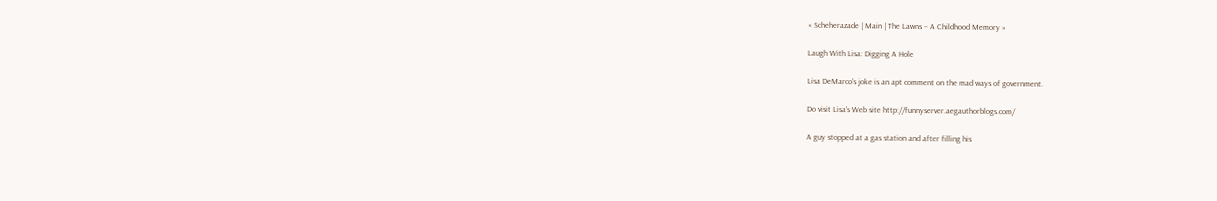« Scheherazade | Main | The Lawns – A Childhood Memory »

Laugh With Lisa: Digging A Hole

Lisa DeMarco's joke is an apt comment on the mad ways of government.

Do visit Lisa's Web site http://funnyserver.aegauthorblogs.com/

A guy stopped at a gas station and after filling his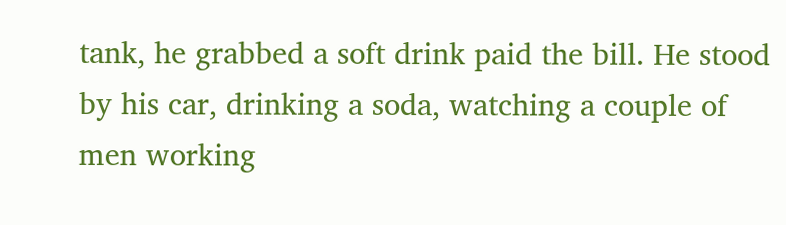tank, he grabbed a soft drink paid the bill. He stood by his car, drinking a soda, watching a couple of men working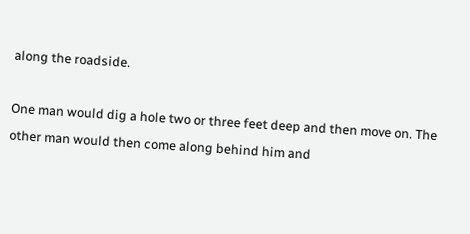along the roadside.

One man would dig a hole two or three feet deep and then move on. The other man would then come along behind him and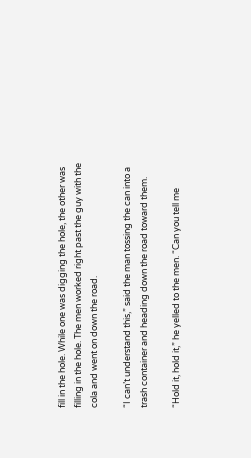fill in the hole. While one was digging the hole, the other was filling in the hole. The men worked right past the guy with the cola and went on down the road.

“I can’t understand this,” said the man tossing the can into a trash container and heading down the road toward them.

“Hold it, hold it,” he yelled to the men. “Can you tell me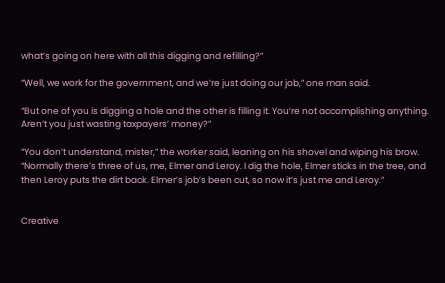what’s going on here with all this digging and refilling?”

“Well, we work for the government, and we’re just doing our job,” one man said.

“But one of you is digging a hole and the other is filling it. You’re not accomplishing anything. Aren’t you just wasting taxpayers’ money?”

“You don’t understand, mister,” the worker said, leaning on his shovel and wiping his brow. “Normally there’s three of us, me, Elmer and Leroy. I dig the hole, Elmer sticks in the tree, and then Leroy puts the dirt back. Elmer’s job’s been cut, so now it’s just me and Leroy.”


Creative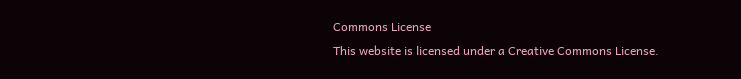Commons License
This website is licensed under a Creative Commons License.